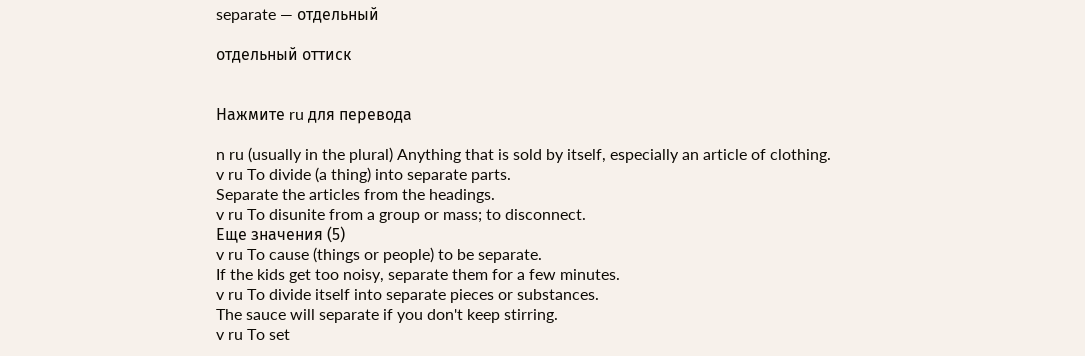separate — отдельный

отдельный оттиск


Нажмите ru для перевода

n ru (usually in the plural) Anything that is sold by itself, especially an article of clothing.
v ru To divide (a thing) into separate parts.
Separate the articles from the headings.
v ru To disunite from a group or mass; to disconnect.
Еще значения (5)
v ru To cause (things or people) to be separate.
If the kids get too noisy, separate them for a few minutes.
v ru To divide itself into separate pieces or substances.
The sauce will separate if you don't keep stirring.
v ru To set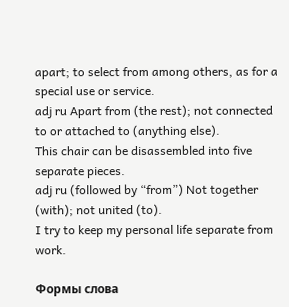apart; to select from among others, as for a special use or service.
adj ru Apart from (the rest); not connected to or attached to (anything else).
This chair can be disassembled into five separate pieces.
adj ru (followed by “from”) Not together (with); not united (to).
I try to keep my personal life separate from work.

Формы слова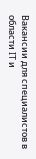Вакансии для специалистов в области IT и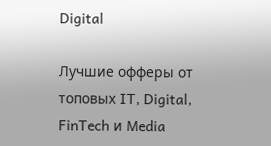Digital

Лучшие офферы от топовых IT, Digital, FinTech и Media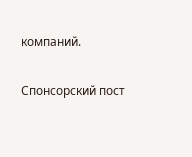компаний.

Спонсорский пост